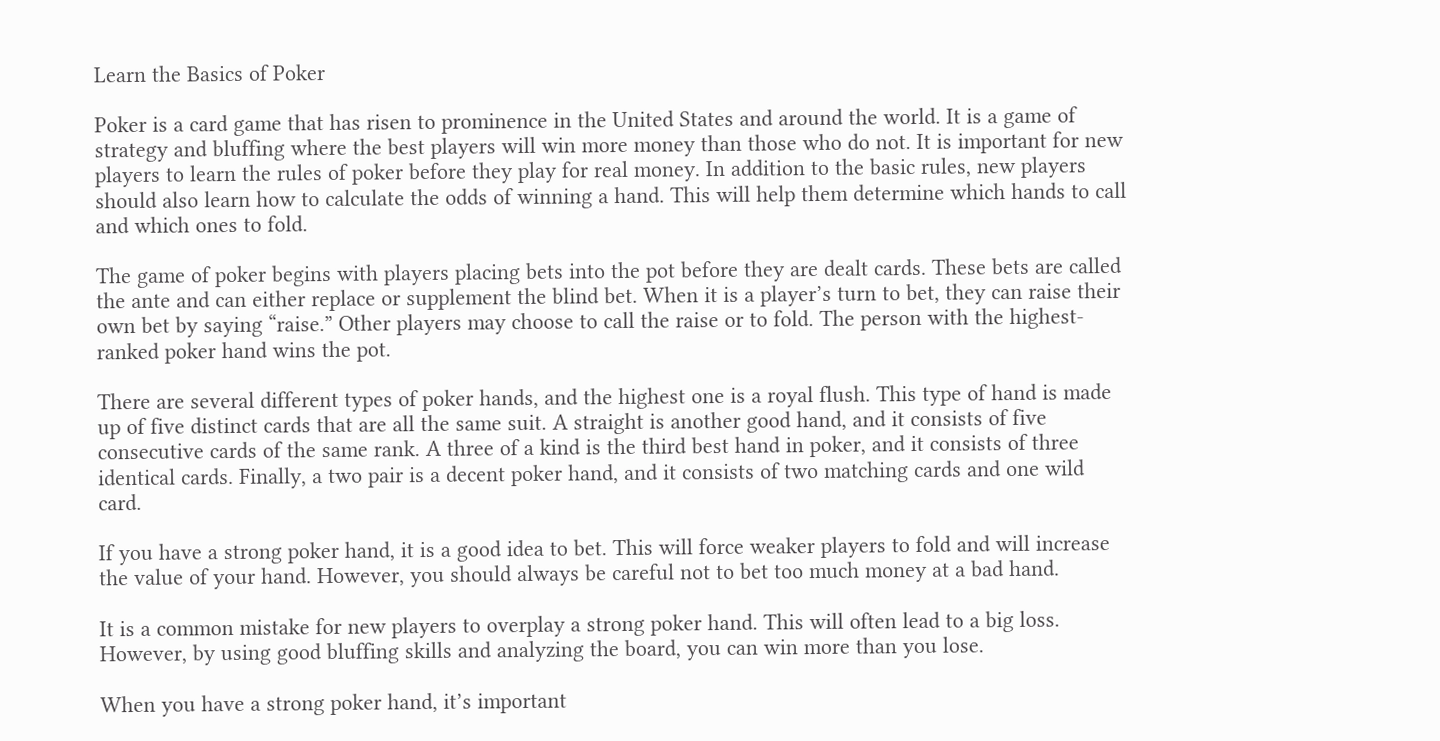Learn the Basics of Poker

Poker is a card game that has risen to prominence in the United States and around the world. It is a game of strategy and bluffing where the best players will win more money than those who do not. It is important for new players to learn the rules of poker before they play for real money. In addition to the basic rules, new players should also learn how to calculate the odds of winning a hand. This will help them determine which hands to call and which ones to fold.

The game of poker begins with players placing bets into the pot before they are dealt cards. These bets are called the ante and can either replace or supplement the blind bet. When it is a player’s turn to bet, they can raise their own bet by saying “raise.” Other players may choose to call the raise or to fold. The person with the highest-ranked poker hand wins the pot.

There are several different types of poker hands, and the highest one is a royal flush. This type of hand is made up of five distinct cards that are all the same suit. A straight is another good hand, and it consists of five consecutive cards of the same rank. A three of a kind is the third best hand in poker, and it consists of three identical cards. Finally, a two pair is a decent poker hand, and it consists of two matching cards and one wild card.

If you have a strong poker hand, it is a good idea to bet. This will force weaker players to fold and will increase the value of your hand. However, you should always be careful not to bet too much money at a bad hand.

It is a common mistake for new players to overplay a strong poker hand. This will often lead to a big loss. However, by using good bluffing skills and analyzing the board, you can win more than you lose.

When you have a strong poker hand, it’s important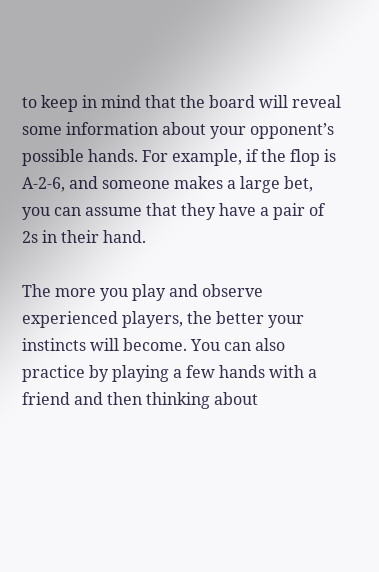to keep in mind that the board will reveal some information about your opponent’s possible hands. For example, if the flop is A-2-6, and someone makes a large bet, you can assume that they have a pair of 2s in their hand.

The more you play and observe experienced players, the better your instincts will become. You can also practice by playing a few hands with a friend and then thinking about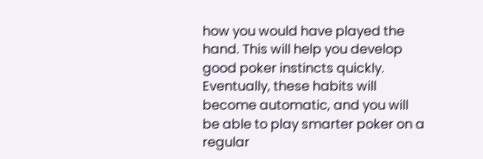how you would have played the hand. This will help you develop good poker instincts quickly. Eventually, these habits will become automatic, and you will be able to play smarter poker on a regular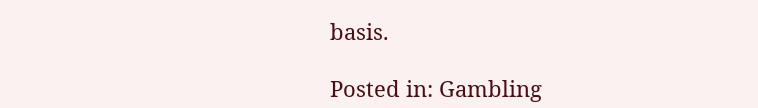basis.

Posted in: Gambling